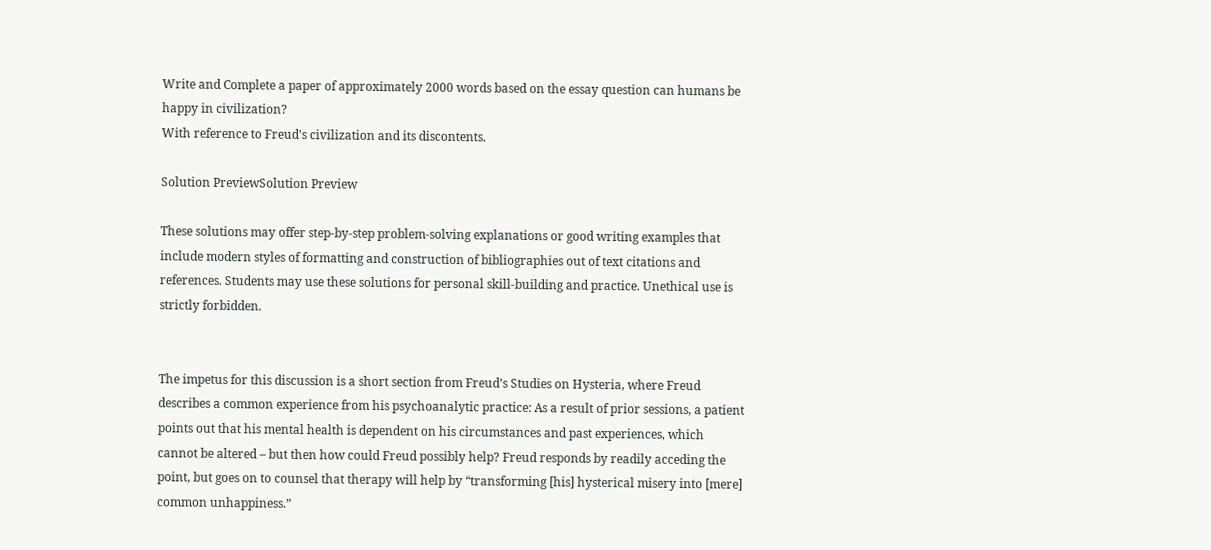Write and Complete a paper of approximately 2000 words based on the essay question can humans be happy in civilization?
With reference to Freud's civilization and its discontents.

Solution PreviewSolution Preview

These solutions may offer step-by-step problem-solving explanations or good writing examples that include modern styles of formatting and construction of bibliographies out of text citations and references. Students may use these solutions for personal skill-building and practice. Unethical use is strictly forbidden.


The impetus for this discussion is a short section from Freud’s Studies on Hysteria, where Freud describes a common experience from his psychoanalytic practice: As a result of prior sessions, a patient points out that his mental health is dependent on his circumstances and past experiences, which cannot be altered – but then how could Freud possibly help? Freud responds by readily acceding the point, but goes on to counsel that therapy will help by “transforming [his] hysterical misery into [mere] common unhappiness.”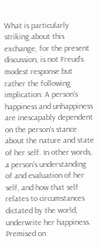What is particularly striking about this exchange, for the present discussion, is not Freud’s modest response but rather the following implication: A person’s happiness and unhappiness are inescapably dependent on the person’s stance about the nature and state of her self. In other words, a person’s understanding of and evaluation of her self, and how that self relates to circumstances dictated by the world, underwrite her happiness. Premised on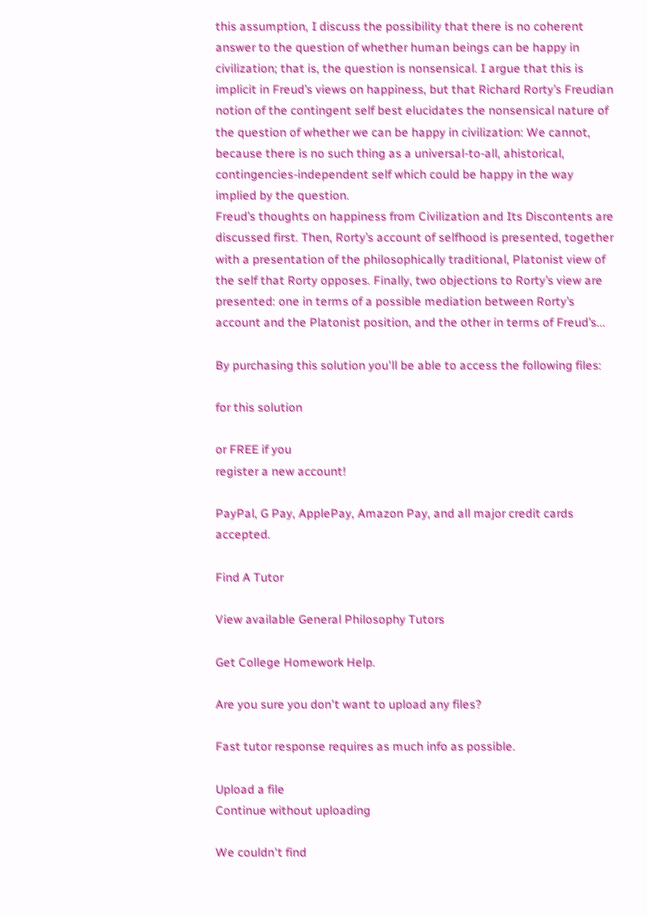this assumption, I discuss the possibility that there is no coherent answer to the question of whether human beings can be happy in civilization; that is, the question is nonsensical. I argue that this is implicit in Freud’s views on happiness, but that Richard Rorty’s Freudian notion of the contingent self best elucidates the nonsensical nature of the question of whether we can be happy in civilization: We cannot, because there is no such thing as a universal-to-all, ahistorical, contingencies-independent self which could be happy in the way implied by the question.
Freud’s thoughts on happiness from Civilization and Its Discontents are discussed first. Then, Rorty’s account of selfhood is presented, together with a presentation of the philosophically traditional, Platonist view of the self that Rorty opposes. Finally, two objections to Rorty’s view are presented: one in terms of a possible mediation between Rorty’s account and the Platonist position, and the other in terms of Freud’s...

By purchasing this solution you'll be able to access the following files:

for this solution

or FREE if you
register a new account!

PayPal, G Pay, ApplePay, Amazon Pay, and all major credit cards accepted.

Find A Tutor

View available General Philosophy Tutors

Get College Homework Help.

Are you sure you don't want to upload any files?

Fast tutor response requires as much info as possible.

Upload a file
Continue without uploading

We couldn't find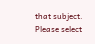that subject.
Please select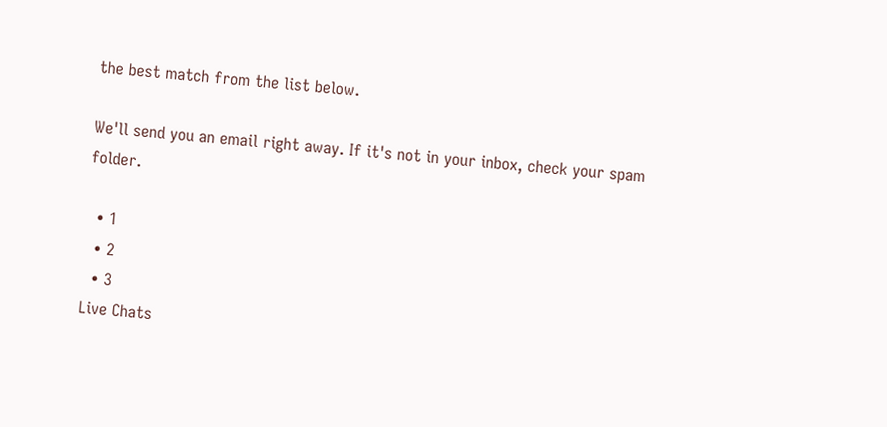the best match from the list below.

We'll send you an email right away. If it's not in your inbox, check your spam folder.

  • 1
  • 2
  • 3
Live Chats